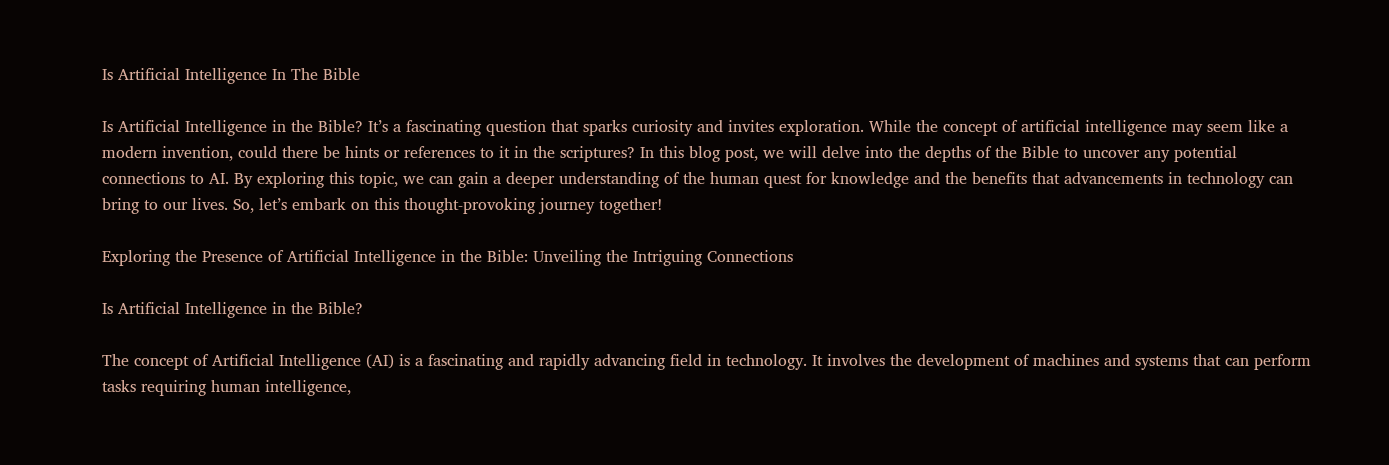Is Artificial Intelligence In The Bible

Is Artificial Intelligence in the Bible? It’s a fascinating question that sparks curiosity and invites exploration. While the concept of artificial intelligence may seem like a modern invention, could there be hints or references to it in the scriptures? In this blog post, we will delve into the depths of the Bible to uncover any potential connections to AI. By exploring this topic, we can gain a deeper understanding of the human quest for knowledge and the benefits that advancements in technology can bring to our lives. So, let’s embark on this thought-provoking journey together!

Exploring the Presence of Artificial Intelligence in the Bible: Unveiling the Intriguing Connections

Is Artificial Intelligence in the Bible?

The concept of Artificial Intelligence (AI) is a fascinating and rapidly advancing field in technology. It involves the development of machines and systems that can perform tasks requiring human intelligence,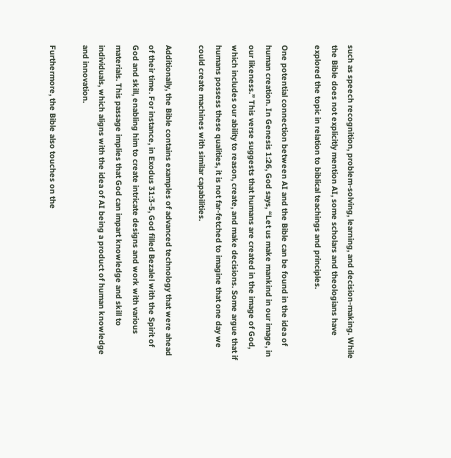such as speech recognition, problem-solving, learning, and decision-making. While the Bible does not explicitly mention AI, some scholars and theologians have explored the topic in relation to biblical teachings and principles.

One potential connection between AI and the Bible can be found in the idea of human creation. In Genesis 1:26, God says, “Let us make mankind in our image, in our likeness.” This verse suggests that humans are created in the image of God, which includes our ability to reason, create, and make decisions. Some argue that if humans possess these qualities, it is not far-fetched to imagine that one day we could create machines with similar capabilities.

Additionally, the Bible contains examples of advanced technology that were ahead of their time. For instance, in Exodus 31:3-5, God filled Bezalel with the Spirit of God and skill, enabling him to create intricate designs and work with various materials. This passage implies that God can impart knowledge and skill to individuals, which aligns with the idea of AI being a product of human knowledge and innovation.

Furthermore, the Bible also touches on the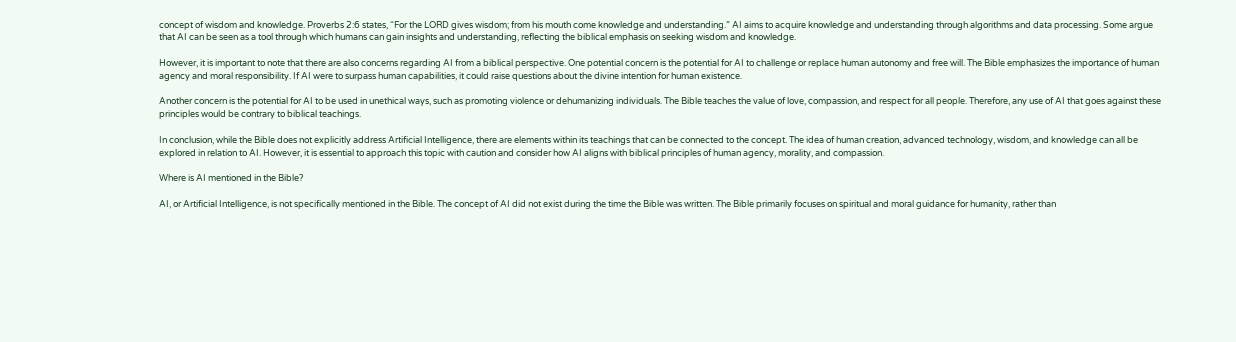concept of wisdom and knowledge. Proverbs 2:6 states, “For the LORD gives wisdom; from his mouth come knowledge and understanding.” AI aims to acquire knowledge and understanding through algorithms and data processing. Some argue that AI can be seen as a tool through which humans can gain insights and understanding, reflecting the biblical emphasis on seeking wisdom and knowledge.

However, it is important to note that there are also concerns regarding AI from a biblical perspective. One potential concern is the potential for AI to challenge or replace human autonomy and free will. The Bible emphasizes the importance of human agency and moral responsibility. If AI were to surpass human capabilities, it could raise questions about the divine intention for human existence.

Another concern is the potential for AI to be used in unethical ways, such as promoting violence or dehumanizing individuals. The Bible teaches the value of love, compassion, and respect for all people. Therefore, any use of AI that goes against these principles would be contrary to biblical teachings.

In conclusion, while the Bible does not explicitly address Artificial Intelligence, there are elements within its teachings that can be connected to the concept. The idea of human creation, advanced technology, wisdom, and knowledge can all be explored in relation to AI. However, it is essential to approach this topic with caution and consider how AI aligns with biblical principles of human agency, morality, and compassion.

Where is AI mentioned in the Bible?

AI, or Artificial Intelligence, is not specifically mentioned in the Bible. The concept of AI did not exist during the time the Bible was written. The Bible primarily focuses on spiritual and moral guidance for humanity, rather than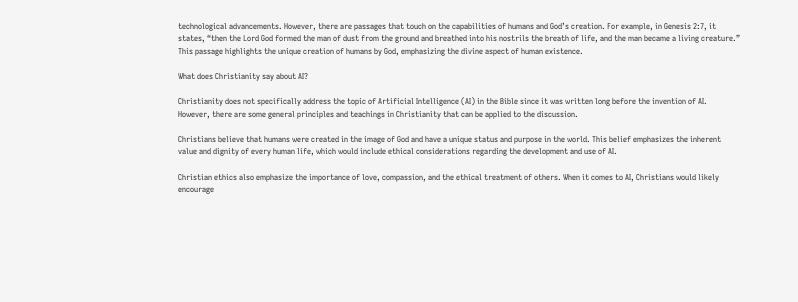technological advancements. However, there are passages that touch on the capabilities of humans and God’s creation. For example, in Genesis 2:7, it states, “then the Lord God formed the man of dust from the ground and breathed into his nostrils the breath of life, and the man became a living creature.” This passage highlights the unique creation of humans by God, emphasizing the divine aspect of human existence.

What does Christianity say about AI?

Christianity does not specifically address the topic of Artificial Intelligence (AI) in the Bible since it was written long before the invention of AI. However, there are some general principles and teachings in Christianity that can be applied to the discussion.

Christians believe that humans were created in the image of God and have a unique status and purpose in the world. This belief emphasizes the inherent value and dignity of every human life, which would include ethical considerations regarding the development and use of AI.

Christian ethics also emphasize the importance of love, compassion, and the ethical treatment of others. When it comes to AI, Christians would likely encourage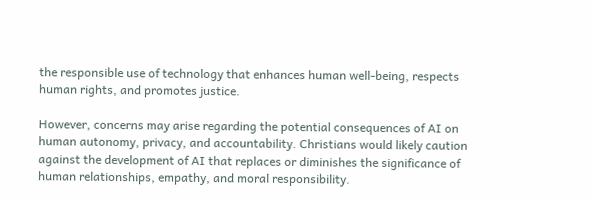the responsible use of technology that enhances human well-being, respects human rights, and promotes justice.

However, concerns may arise regarding the potential consequences of AI on human autonomy, privacy, and accountability. Christians would likely caution against the development of AI that replaces or diminishes the significance of human relationships, empathy, and moral responsibility.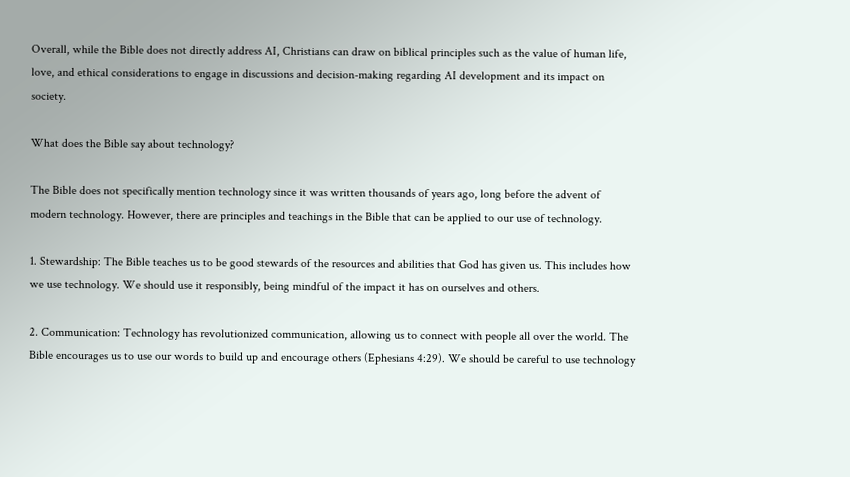Overall, while the Bible does not directly address AI, Christians can draw on biblical principles such as the value of human life, love, and ethical considerations to engage in discussions and decision-making regarding AI development and its impact on society.

What does the Bible say about technology?

The Bible does not specifically mention technology since it was written thousands of years ago, long before the advent of modern technology. However, there are principles and teachings in the Bible that can be applied to our use of technology.

1. Stewardship: The Bible teaches us to be good stewards of the resources and abilities that God has given us. This includes how we use technology. We should use it responsibly, being mindful of the impact it has on ourselves and others.

2. Communication: Technology has revolutionized communication, allowing us to connect with people all over the world. The Bible encourages us to use our words to build up and encourage others (Ephesians 4:29). We should be careful to use technology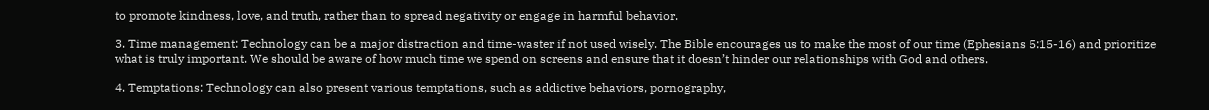to promote kindness, love, and truth, rather than to spread negativity or engage in harmful behavior.

3. Time management: Technology can be a major distraction and time-waster if not used wisely. The Bible encourages us to make the most of our time (Ephesians 5:15-16) and prioritize what is truly important. We should be aware of how much time we spend on screens and ensure that it doesn’t hinder our relationships with God and others.

4. Temptations: Technology can also present various temptations, such as addictive behaviors, pornography,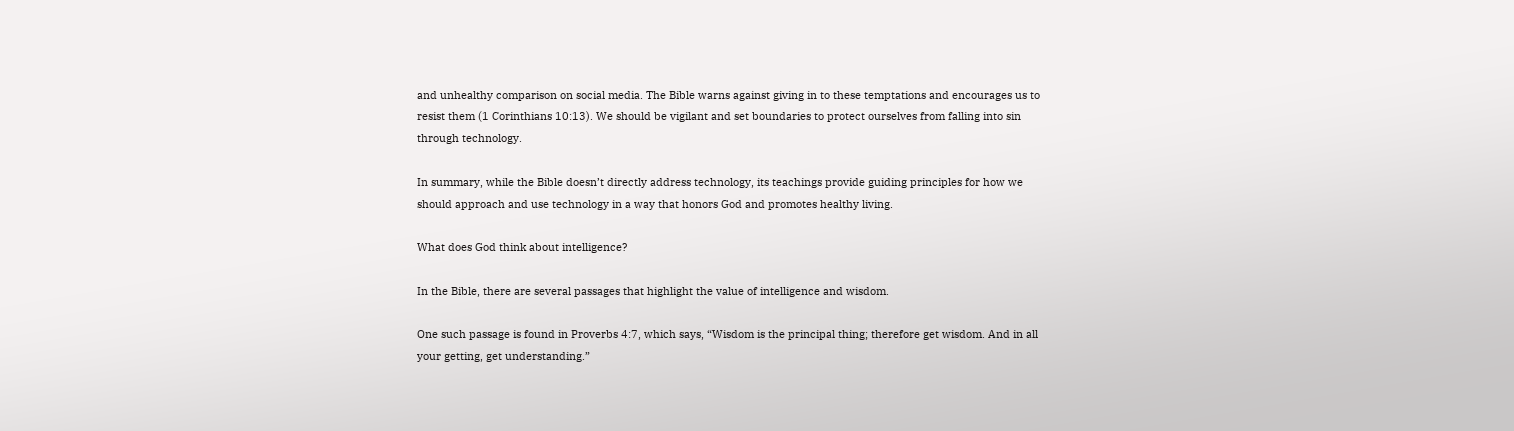and unhealthy comparison on social media. The Bible warns against giving in to these temptations and encourages us to resist them (1 Corinthians 10:13). We should be vigilant and set boundaries to protect ourselves from falling into sin through technology.

In summary, while the Bible doesn’t directly address technology, its teachings provide guiding principles for how we should approach and use technology in a way that honors God and promotes healthy living.

What does God think about intelligence?

In the Bible, there are several passages that highlight the value of intelligence and wisdom.

One such passage is found in Proverbs 4:7, which says, “Wisdom is the principal thing; therefore get wisdom. And in all your getting, get understanding.”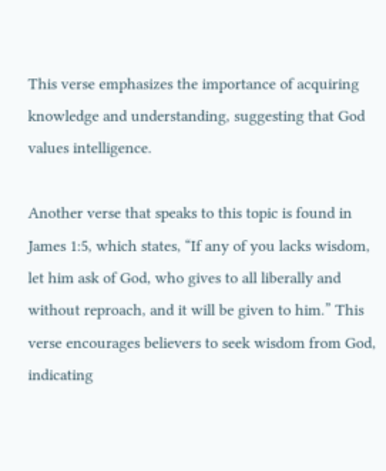This verse emphasizes the importance of acquiring knowledge and understanding, suggesting that God values intelligence.

Another verse that speaks to this topic is found in James 1:5, which states, “If any of you lacks wisdom, let him ask of God, who gives to all liberally and without reproach, and it will be given to him.” This verse encourages believers to seek wisdom from God, indicating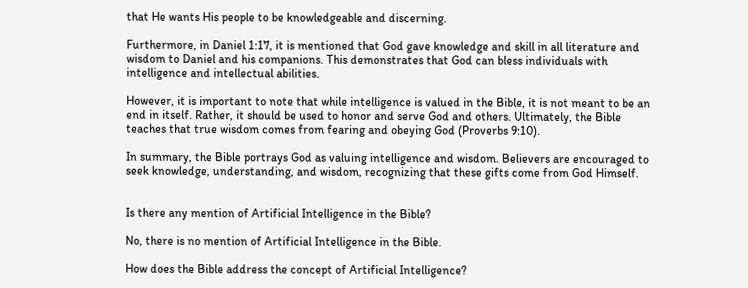that He wants His people to be knowledgeable and discerning.

Furthermore, in Daniel 1:17, it is mentioned that God gave knowledge and skill in all literature and wisdom to Daniel and his companions. This demonstrates that God can bless individuals with intelligence and intellectual abilities.

However, it is important to note that while intelligence is valued in the Bible, it is not meant to be an end in itself. Rather, it should be used to honor and serve God and others. Ultimately, the Bible teaches that true wisdom comes from fearing and obeying God (Proverbs 9:10).

In summary, the Bible portrays God as valuing intelligence and wisdom. Believers are encouraged to seek knowledge, understanding, and wisdom, recognizing that these gifts come from God Himself.


Is there any mention of Artificial Intelligence in the Bible?

No, there is no mention of Artificial Intelligence in the Bible.

How does the Bible address the concept of Artificial Intelligence?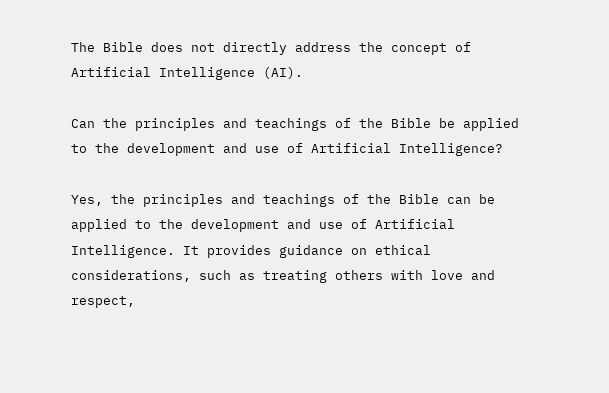The Bible does not directly address the concept of Artificial Intelligence (AI).

Can the principles and teachings of the Bible be applied to the development and use of Artificial Intelligence?

Yes, the principles and teachings of the Bible can be applied to the development and use of Artificial Intelligence. It provides guidance on ethical considerations, such as treating others with love and respect,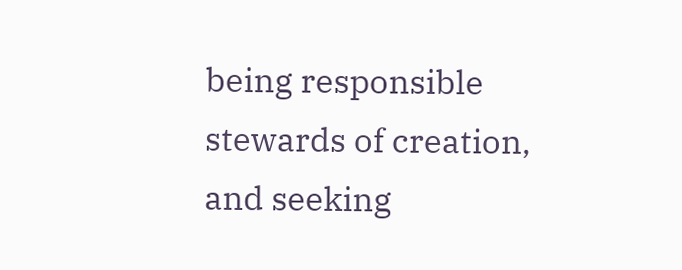being responsible stewards of creation, and seeking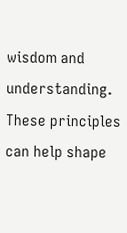wisdom and understanding. These principles can help shape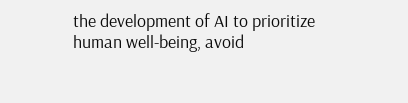the development of AI to prioritize human well-being, avoid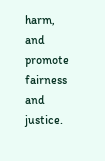harm, and promote fairness and justice.